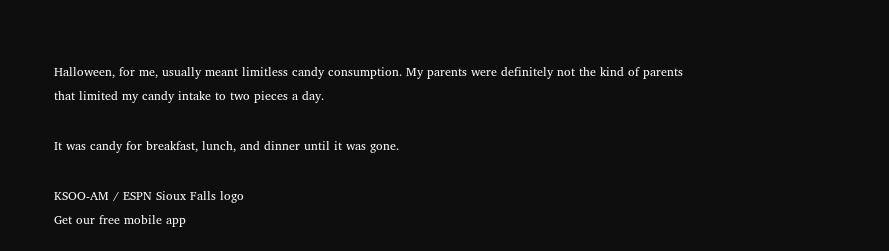Halloween, for me, usually meant limitless candy consumption. My parents were definitely not the kind of parents that limited my candy intake to two pieces a day.

It was candy for breakfast, lunch, and dinner until it was gone.

KSOO-AM / ESPN Sioux Falls logo
Get our free mobile app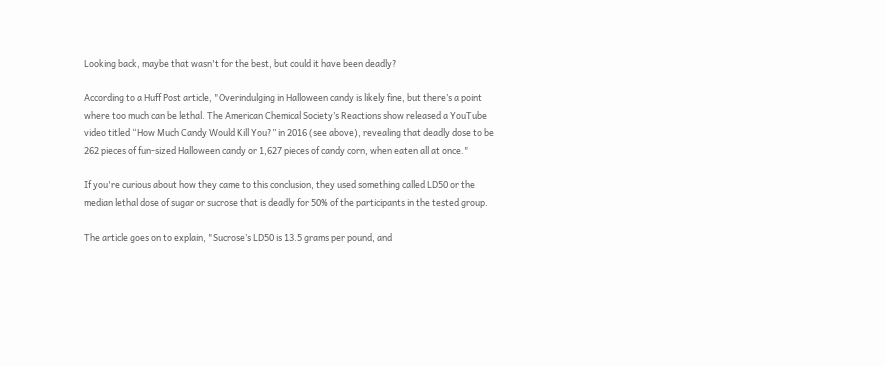Looking back, maybe that wasn't for the best, but could it have been deadly?

According to a Huff Post article, "Overindulging in Halloween candy is likely fine, but there’s a point where too much can be lethal. The American Chemical Society’s Reactions show released a YouTube video titled “How Much Candy Would Kill You?” in 2016 (see above), revealing that deadly dose to be 262 pieces of fun-sized Halloween candy or 1,627 pieces of candy corn, when eaten all at once."

If you're curious about how they came to this conclusion, they used something called LD50 or the median lethal dose of sugar or sucrose that is deadly for 50% of the participants in the tested group.

The article goes on to explain, "Sucrose’s LD50 is 13.5 grams per pound, and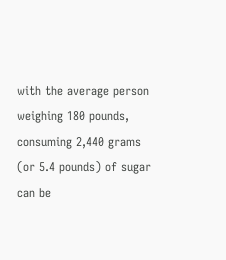with the average person weighing 180 pounds, consuming 2,440 grams (or 5.4 pounds) of sugar can be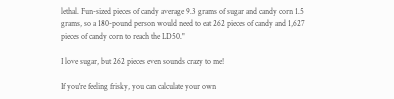lethal. Fun-sized pieces of candy average 9.3 grams of sugar and candy corn 1.5 grams, so a 180-pound person would need to eat 262 pieces of candy and 1,627 pieces of candy corn to reach the LD50."

I love sugar, but 262 pieces even sounds crazy to me!

If you're feeling frisky, you can calculate your own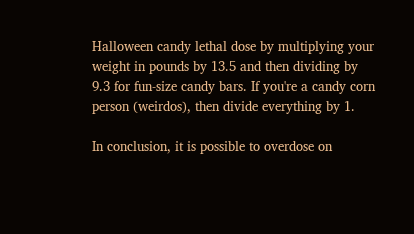Halloween candy lethal dose by multiplying your weight in pounds by 13.5 and then dividing by 9.3 for fun-size candy bars. If you're a candy corn person (weirdos), then divide everything by 1.

In conclusion, it is possible to overdose on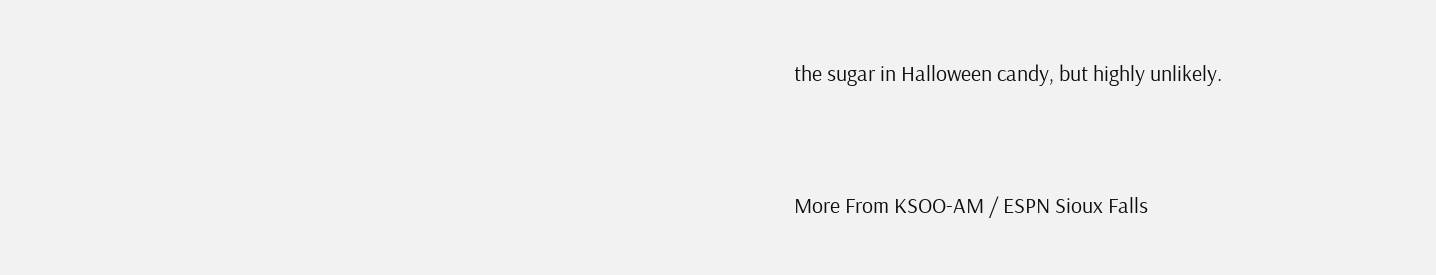the sugar in Halloween candy, but highly unlikely.




More From KSOO-AM / ESPN Sioux Falls